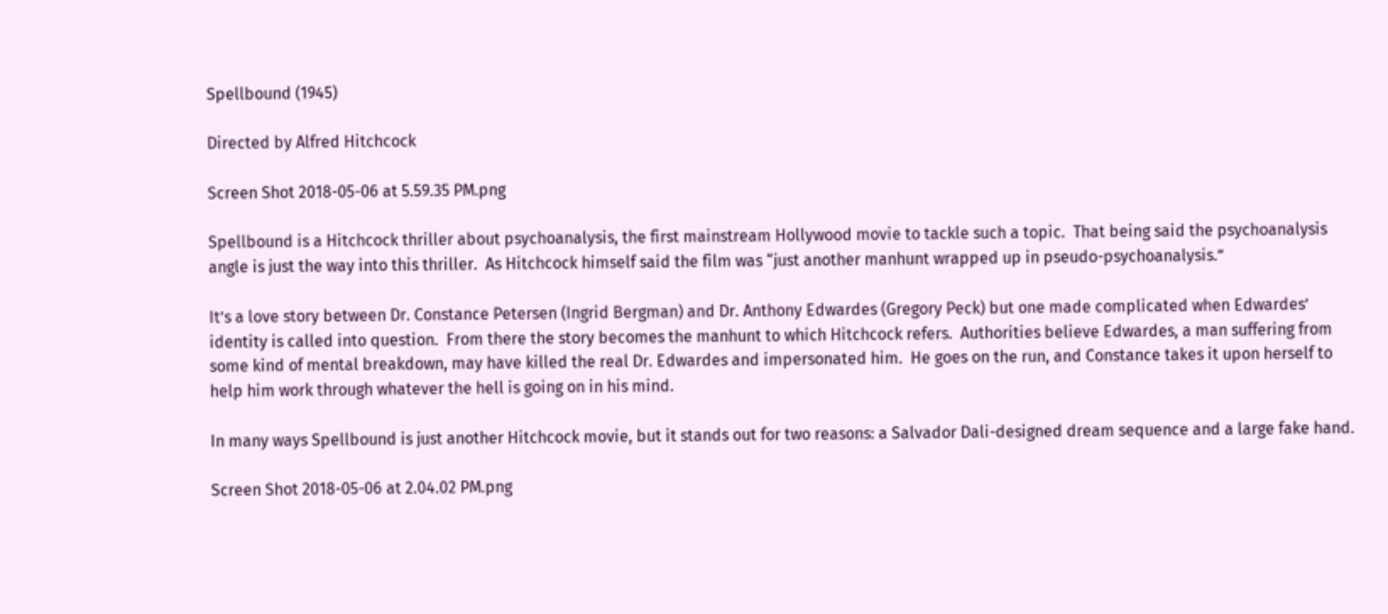Spellbound (1945)

Directed by Alfred Hitchcock

Screen Shot 2018-05-06 at 5.59.35 PM.png

Spellbound is a Hitchcock thriller about psychoanalysis, the first mainstream Hollywood movie to tackle such a topic.  That being said the psychoanalysis angle is just the way into this thriller.  As Hitchcock himself said the film was “just another manhunt wrapped up in pseudo-psychoanalysis.”

It’s a love story between Dr. Constance Petersen (Ingrid Bergman) and Dr. Anthony Edwardes (Gregory Peck) but one made complicated when Edwardes’ identity is called into question.  From there the story becomes the manhunt to which Hitchcock refers.  Authorities believe Edwardes, a man suffering from some kind of mental breakdown, may have killed the real Dr. Edwardes and impersonated him.  He goes on the run, and Constance takes it upon herself to help him work through whatever the hell is going on in his mind.

In many ways Spellbound is just another Hitchcock movie, but it stands out for two reasons: a Salvador Dali-designed dream sequence and a large fake hand.

Screen Shot 2018-05-06 at 2.04.02 PM.png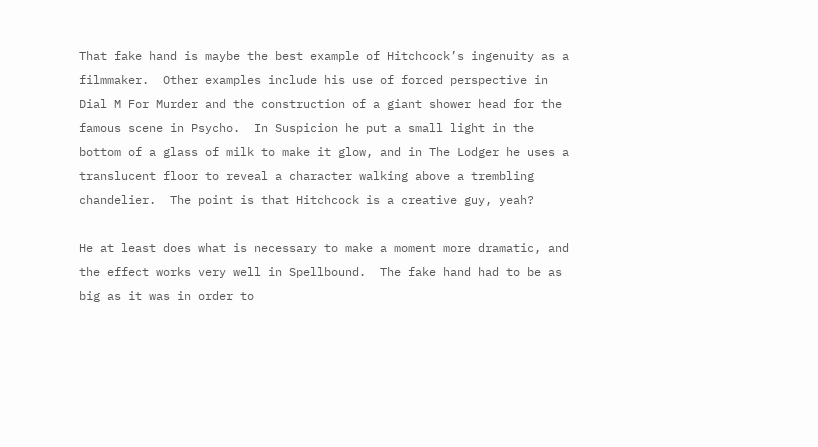That fake hand is maybe the best example of Hitchcock’s ingenuity as a filmmaker.  Other examples include his use of forced perspective in Dial M For Murder and the construction of a giant shower head for the famous scene in Psycho.  In Suspicion he put a small light in the bottom of a glass of milk to make it glow, and in The Lodger he uses a translucent floor to reveal a character walking above a trembling chandelier.  The point is that Hitchcock is a creative guy, yeah?

He at least does what is necessary to make a moment more dramatic, and the effect works very well in Spellbound.  The fake hand had to be as big as it was in order to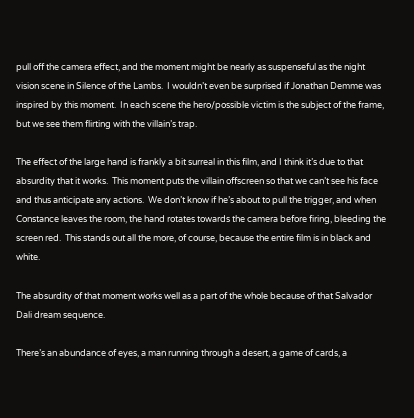pull off the camera effect, and the moment might be nearly as suspenseful as the night vision scene in Silence of the Lambs.  I wouldn’t even be surprised if Jonathan Demme was inspired by this moment.  In each scene the hero/possible victim is the subject of the frame, but we see them flirting with the villain’s trap.

The effect of the large hand is frankly a bit surreal in this film, and I think it’s due to that absurdity that it works.  This moment puts the villain offscreen so that we can’t see his face and thus anticipate any actions.  We don’t know if he’s about to pull the trigger, and when Constance leaves the room, the hand rotates towards the camera before firing, bleeding the screen red.  This stands out all the more, of course, because the entire film is in black and white.

The absurdity of that moment works well as a part of the whole because of that Salvador Dali dream sequence.

There’s an abundance of eyes, a man running through a desert, a game of cards, a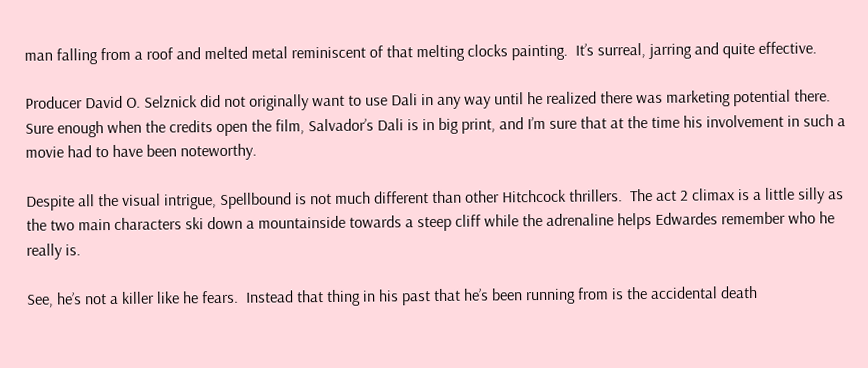man falling from a roof and melted metal reminiscent of that melting clocks painting.  It’s surreal, jarring and quite effective.

Producer David O. Selznick did not originally want to use Dali in any way until he realized there was marketing potential there.  Sure enough when the credits open the film, Salvador’s Dali is in big print, and I’m sure that at the time his involvement in such a movie had to have been noteworthy.

Despite all the visual intrigue, Spellbound is not much different than other Hitchcock thrillers.  The act 2 climax is a little silly as the two main characters ski down a mountainside towards a steep cliff while the adrenaline helps Edwardes remember who he really is.

See, he’s not a killer like he fears.  Instead that thing in his past that he’s been running from is the accidental death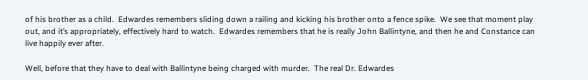of his brother as a child.  Edwardes remembers sliding down a railing and kicking his brother onto a fence spike.  We see that moment play out, and it’s appropriately, effectively hard to watch.  Edwardes remembers that he is really John Ballintyne, and then he and Constance can live happily ever after.

Well, before that they have to deal with Ballintyne being charged with murder.  The real Dr. Edwardes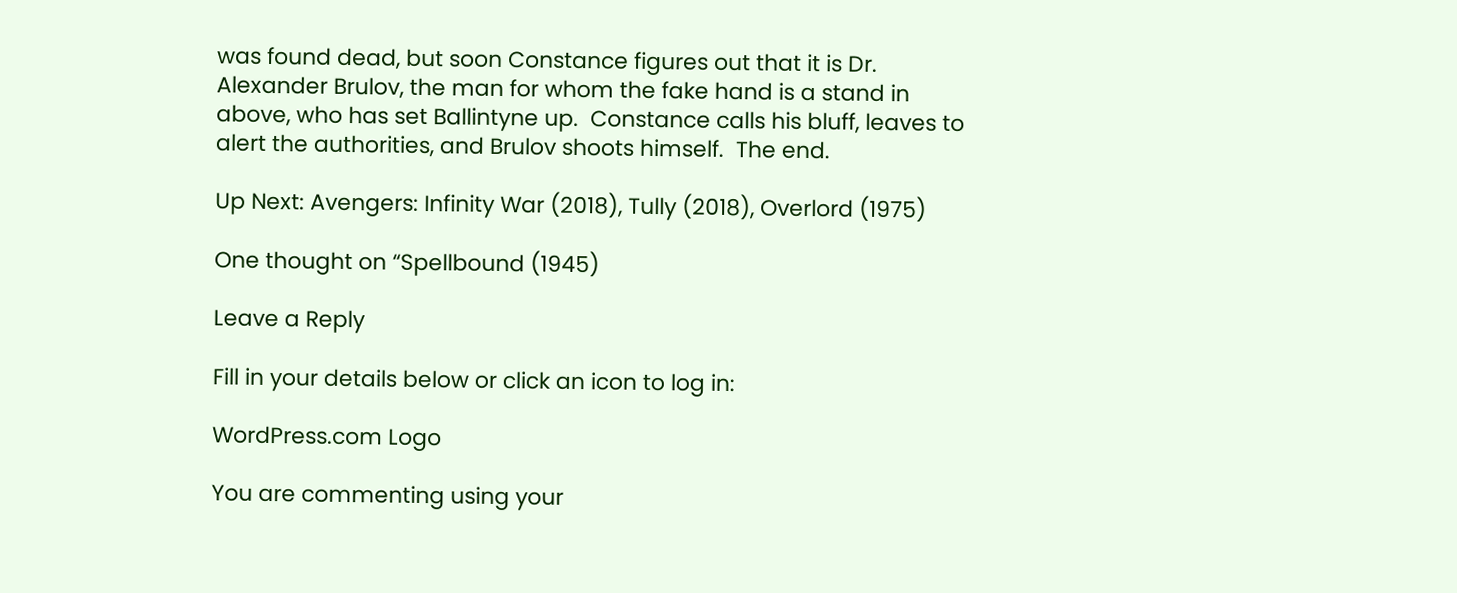was found dead, but soon Constance figures out that it is Dr. Alexander Brulov, the man for whom the fake hand is a stand in above, who has set Ballintyne up.  Constance calls his bluff, leaves to alert the authorities, and Brulov shoots himself.  The end.

Up Next: Avengers: Infinity War (2018), Tully (2018), Overlord (1975)

One thought on “Spellbound (1945)

Leave a Reply

Fill in your details below or click an icon to log in:

WordPress.com Logo

You are commenting using your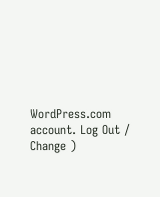WordPress.com account. Log Out /  Change )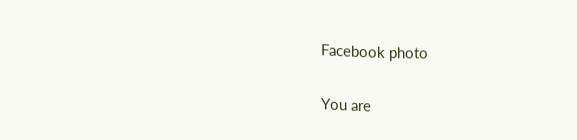Facebook photo

You are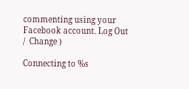commenting using your Facebook account. Log Out /  Change )

Connecting to %s